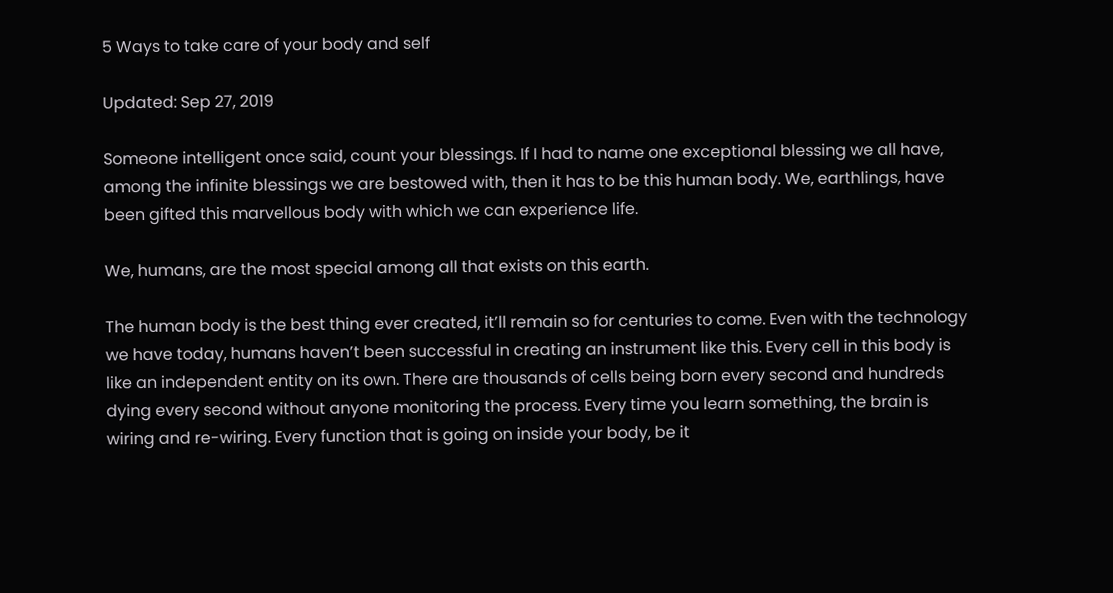5 Ways to take care of your body and self

Updated: Sep 27, 2019

Someone intelligent once said, count your blessings. If I had to name one exceptional blessing we all have, among the infinite blessings we are bestowed with, then it has to be this human body. We, earthlings, have been gifted this marvellous body with which we can experience life.

We, humans, are the most special among all that exists on this earth.

The human body is the best thing ever created, it’ll remain so for centuries to come. Even with the technology we have today, humans haven’t been successful in creating an instrument like this. Every cell in this body is like an independent entity on its own. There are thousands of cells being born every second and hundreds dying every second without anyone monitoring the process. Every time you learn something, the brain is wiring and re-wiring. Every function that is going on inside your body, be it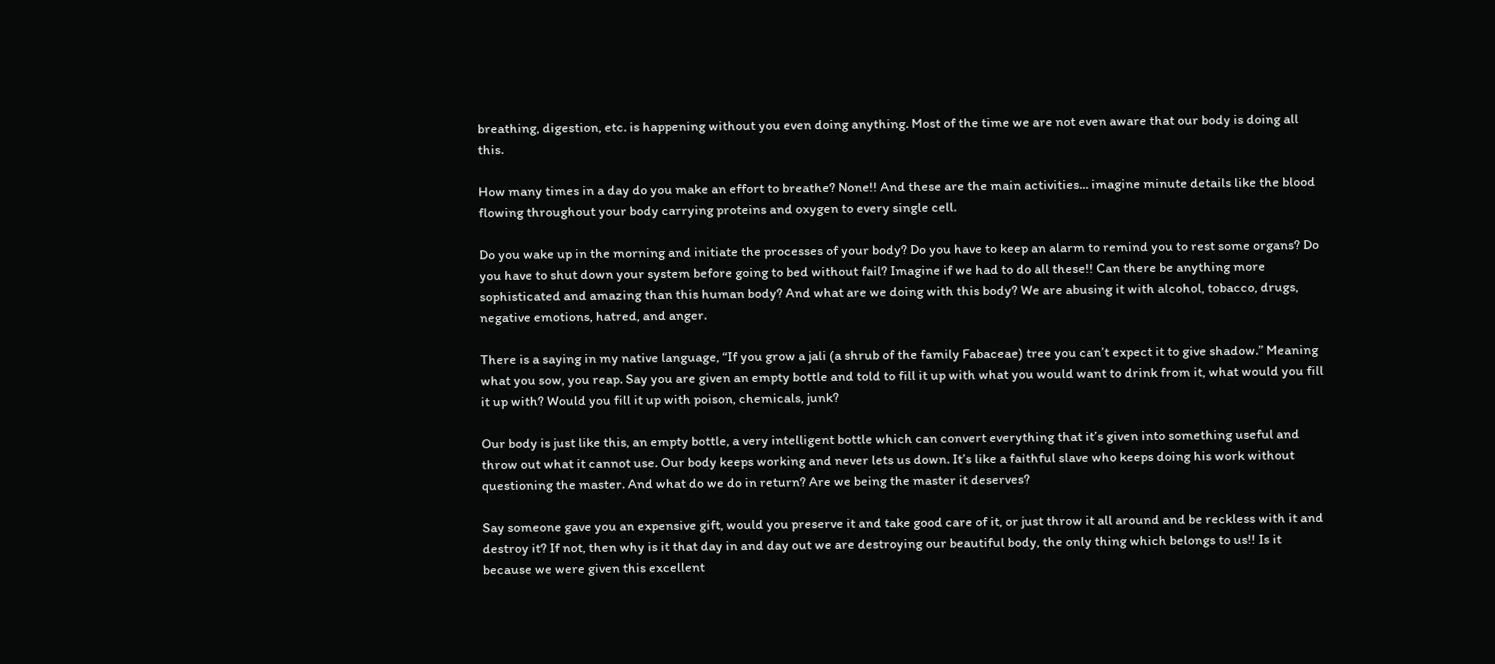breathing, digestion, etc. is happening without you even doing anything. Most of the time we are not even aware that our body is doing all this.

How many times in a day do you make an effort to breathe? None!! And these are the main activities... imagine minute details like the blood flowing throughout your body carrying proteins and oxygen to every single cell.

Do you wake up in the morning and initiate the processes of your body? Do you have to keep an alarm to remind you to rest some organs? Do you have to shut down your system before going to bed without fail? Imagine if we had to do all these!! Can there be anything more sophisticated and amazing than this human body? And what are we doing with this body? We are abusing it with alcohol, tobacco, drugs, negative emotions, hatred, and anger.

There is a saying in my native language, “If you grow a jali (a shrub of the family Fabaceae) tree you can’t expect it to give shadow.” Meaning what you sow, you reap. Say you are given an empty bottle and told to fill it up with what you would want to drink from it, what would you fill it up with? Would you fill it up with poison, chemicals, junk?

Our body is just like this, an empty bottle, a very intelligent bottle which can convert everything that it’s given into something useful and throw out what it cannot use. Our body keeps working and never lets us down. It’s like a faithful slave who keeps doing his work without questioning the master. And what do we do in return? Are we being the master it deserves?

Say someone gave you an expensive gift, would you preserve it and take good care of it, or just throw it all around and be reckless with it and destroy it? If not, then why is it that day in and day out we are destroying our beautiful body, the only thing which belongs to us!! Is it because we were given this excellent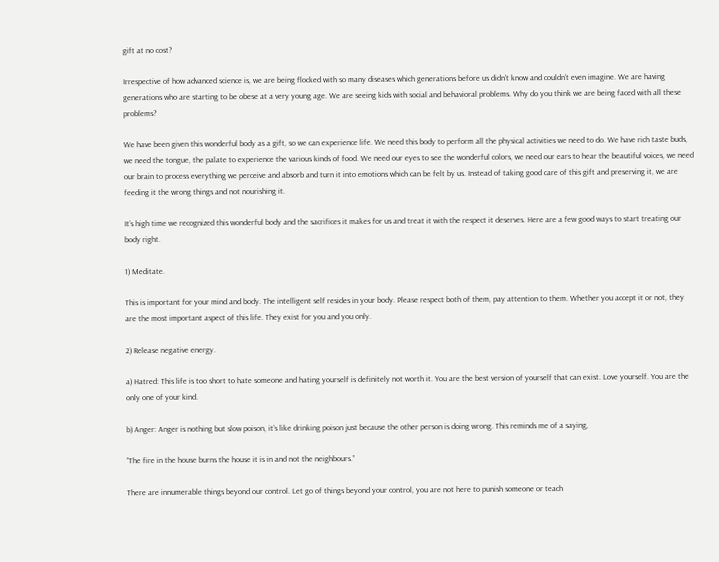gift at no cost?

Irrespective of how advanced science is, we are being flocked with so many diseases which generations before us didn’t know and couldn’t even imagine. We are having generations who are starting to be obese at a very young age. We are seeing kids with social and behavioral problems. Why do you think we are being faced with all these problems?

We have been given this wonderful body as a gift, so we can experience life. We need this body to perform all the physical activities we need to do. We have rich taste buds, we need the tongue, the palate to experience the various kinds of food. We need our eyes to see the wonderful colors, we need our ears to hear the beautiful voices, we need our brain to process everything we perceive and absorb and turn it into emotions which can be felt by us. Instead of taking good care of this gift and preserving it, we are feeding it the wrong things and not nourishing it.

It’s high time we recognized this wonderful body and the sacrifices it makes for us and treat it with the respect it deserves. Here are a few good ways to start treating our body right.

1) Meditate.

This is important for your mind and body. The intelligent self resides in your body. Please respect both of them, pay attention to them. Whether you accept it or not, they are the most important aspect of this life. They exist for you and you only.

2) Release negative energy.

a) Hatred: This life is too short to hate someone and hating yourself is definitely not worth it. You are the best version of yourself that can exist. Love yourself. You are the only one of your kind.

b) Anger: Anger is nothing but slow poison, it’s like drinking poison just because the other person is doing wrong. This reminds me of a saying,

“The fire in the house burns the house it is in and not the neighbours.”

There are innumerable things beyond our control. Let go of things beyond your control, you are not here to punish someone or teach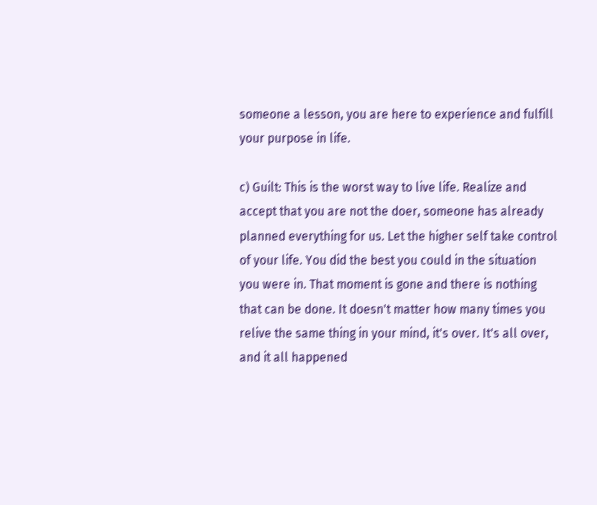someone a lesson, you are here to experience and fulfill your purpose in life.

c) Guilt: This is the worst way to live life. Realize and accept that you are not the doer, someone has already planned everything for us. Let the higher self take control of your life. You did the best you could in the situation you were in. That moment is gone and there is nothing that can be done. It doesn't matter how many times you relive the same thing in your mind, it's over. It's all over, and it all happened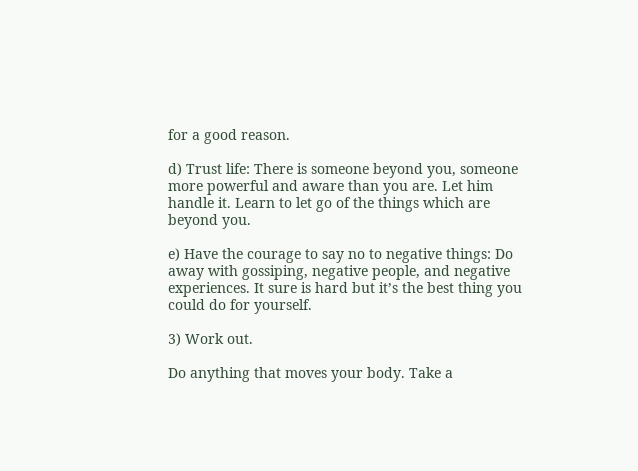for a good reason.

d) Trust life: There is someone beyond you, someone more powerful and aware than you are. Let him handle it. Learn to let go of the things which are beyond you.

e) Have the courage to say no to negative things: Do away with gossiping, negative people, and negative experiences. It sure is hard but it’s the best thing you could do for yourself.

3) Work out.

Do anything that moves your body. Take a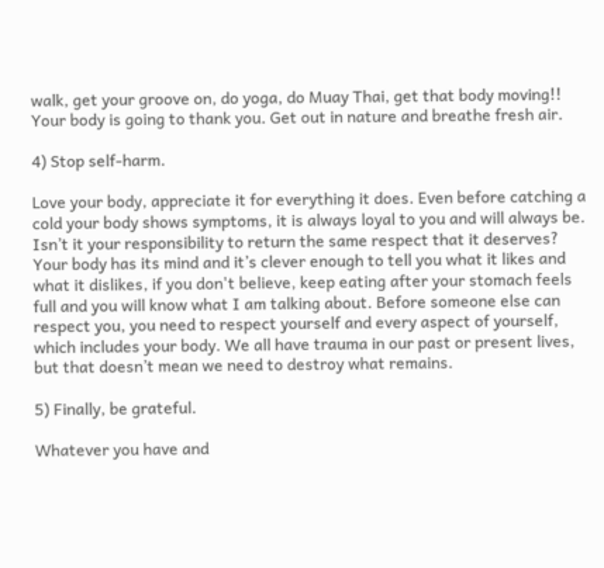walk, get your groove on, do yoga, do Muay Thai, get that body moving!! Your body is going to thank you. Get out in nature and breathe fresh air.

4) Stop self-harm.

Love your body, appreciate it for everything it does. Even before catching a cold your body shows symptoms, it is always loyal to you and will always be. Isn’t it your responsibility to return the same respect that it deserves? Your body has its mind and it’s clever enough to tell you what it likes and what it dislikes, if you don't believe, keep eating after your stomach feels full and you will know what I am talking about. Before someone else can respect you, you need to respect yourself and every aspect of yourself, which includes your body. We all have trauma in our past or present lives, but that doesn’t mean we need to destroy what remains.

5) Finally, be grateful.

Whatever you have and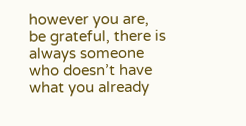however you are, be grateful, there is always someone who doesn’t have what you already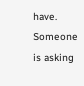have. Someone is asking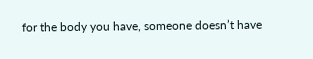for the body you have, someone doesn’t have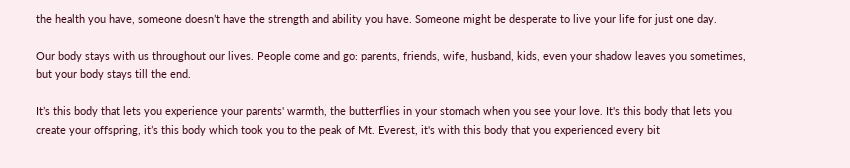the health you have, someone doesn’t have the strength and ability you have. Someone might be desperate to live your life for just one day.

Our body stays with us throughout our lives. People come and go: parents, friends, wife, husband, kids, even your shadow leaves you sometimes, but your body stays till the end.

It’s this body that lets you experience your parents' warmth, the butterflies in your stomach when you see your love. It's this body that lets you create your offspring, it’s this body which took you to the peak of Mt. Everest, it's with this body that you experienced every bit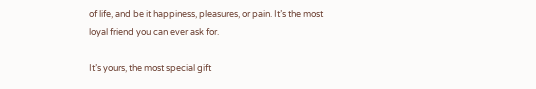of life, and be it happiness, pleasures, or pain. It’s the most loyal friend you can ever ask for.

It’s yours, the most special gift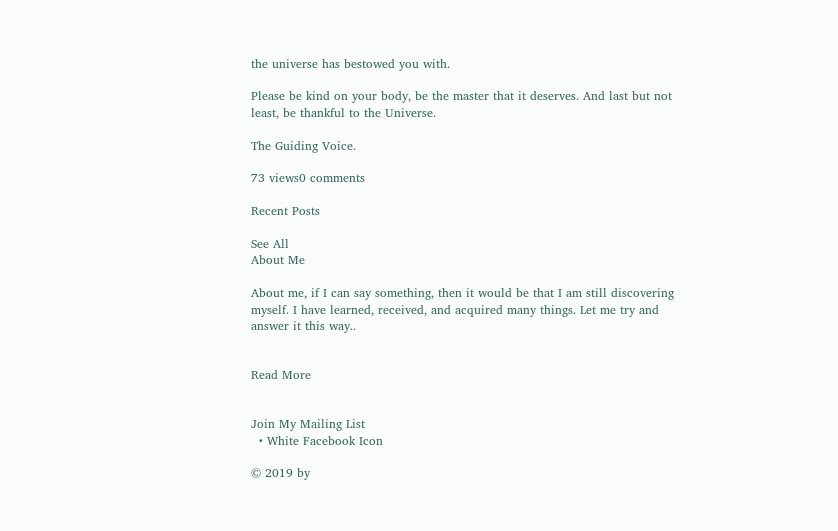the universe has bestowed you with.

Please be kind on your body, be the master that it deserves. And last but not least, be thankful to the Universe.

The Guiding Voice.

73 views0 comments

Recent Posts

See All
About Me

About me, if I can say something, then it would be that I am still discovering myself. I have learned, received, and acquired many things. Let me try and answer it this way..


Read More


Join My Mailing List
  • White Facebook Icon

© 2019 by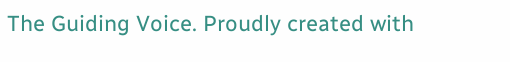The Guiding Voice. Proudly created with